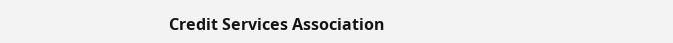Credit Services Association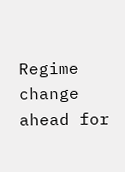Regime change ahead for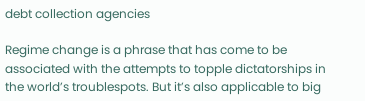debt collection agencies

Regime change is a phrase that has come to be associated with the attempts to topple dictatorships in the world’s troublespots. But it’s also applicable to big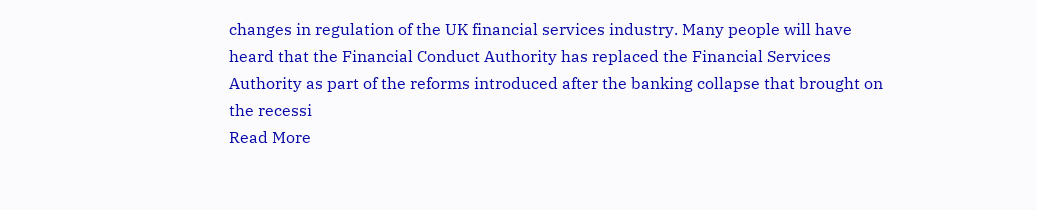changes in regulation of the UK financial services industry. Many people will have heard that the Financial Conduct Authority has replaced the Financial Services Authority as part of the reforms introduced after the banking collapse that brought on the recessi
Read More